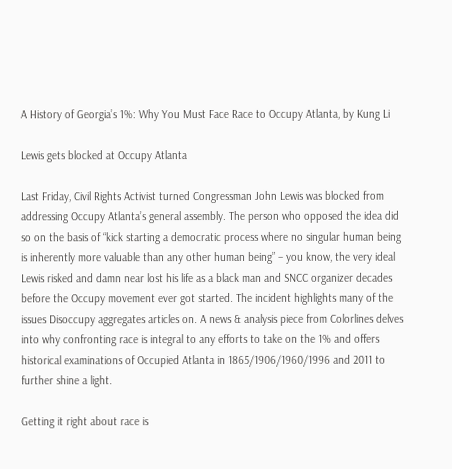A History of Georgia’s 1%: Why You Must Face Race to Occupy Atlanta, by Kung Li

Lewis gets blocked at Occupy Atlanta

Last Friday, Civil Rights Activist turned Congressman John Lewis was blocked from addressing Occupy Atlanta’s general assembly. The person who opposed the idea did so on the basis of “kick starting a democratic process where no singular human being is inherently more valuable than any other human being” – you know, the very ideal Lewis risked and damn near lost his life as a black man and SNCC organizer decades before the Occupy movement ever got started. The incident highlights many of the issues Disoccupy aggregates articles on. A news & analysis piece from Colorlines delves into why confronting race is integral to any efforts to take on the 1% and offers historical examinations of Occupied Atlanta in 1865/1906/1960/1996 and 2011 to further shine a light.

Getting it right about race is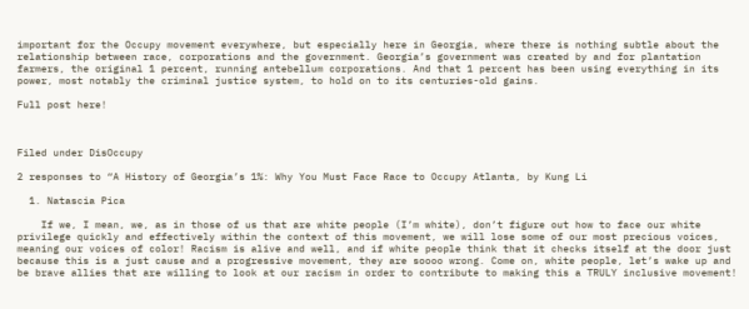important for the Occupy movement everywhere, but especially here in Georgia, where there is nothing subtle about the relationship between race, corporations and the government. Georgia’s government was created by and for plantation farmers, the original 1 percent, running antebellum corporations. And that 1 percent has been using everything in its power, most notably the criminal justice system, to hold on to its centuries-old gains.

Full post here!



Filed under DisOccupy

2 responses to “A History of Georgia’s 1%: Why You Must Face Race to Occupy Atlanta, by Kung Li

  1. Natascia Pica

    If we, I mean, we, as in those of us that are white people (I’m white), don’t figure out how to face our white privilege quickly and effectively within the context of this movement, we will lose some of our most precious voices, meaning our voices of color! Racism is alive and well, and if white people think that it checks itself at the door just because this is a just cause and a progressive movement, they are soooo wrong. Come on, white people, let’s wake up and be brave allies that are willing to look at our racism in order to contribute to making this a TRULY inclusive movement!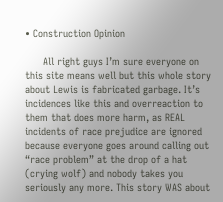• Construction Opinion

      All right guys I’m sure everyone on this site means well but this whole story about Lewis is fabricated garbage. It’s incidences like this and overreaction to them that does more harm, as REAL incidents of race prejudice are ignored because everyone goes around calling out “race problem” at the drop of a hat (crying wolf) and nobody takes you seriously any more. This story WAS about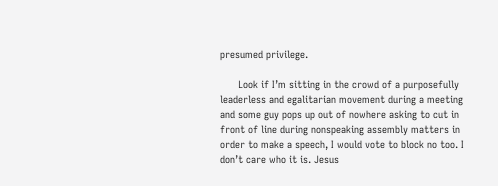presumed privilege.

      Look if I’m sitting in the crowd of a purposefully leaderless and egalitarian movement during a meeting and some guy pops up out of nowhere asking to cut in front of line during nonspeaking assembly matters in order to make a speech, I would vote to block no too. I don’t care who it is. Jesus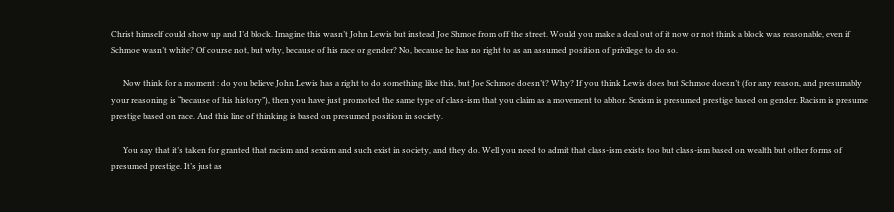Christ himself could show up and I’d block. Imagine this wasn’t John Lewis but instead Joe Shmoe from off the street. Would you make a deal out of it now or not think a block was reasonable, even if Schmoe wasn’t white? Of course not, but why, because of his race or gender? No, because he has no right to as an assumed position of privilege to do so.

      Now think for a moment : do you believe John Lewis has a right to do something like this, but Joe Schmoe doesn’t? Why? If you think Lewis does but Schmoe doesn’t (for any reason, and presumably your reasoning is “because of his history”), then you have just promoted the same type of class-ism that you claim as a movement to abhor. Sexism is presumed prestige based on gender. Racism is presume prestige based on race. And this line of thinking is based on presumed position in society.

      You say that it’s taken for granted that racism and sexism and such exist in society, and they do. Well you need to admit that class-ism exists too but class-ism based on wealth but other forms of presumed prestige. It’s just as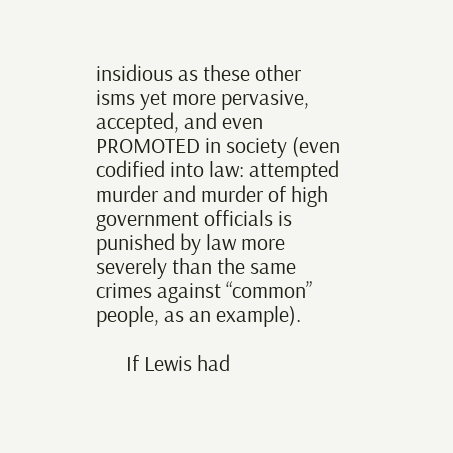insidious as these other isms yet more pervasive, accepted, and even PROMOTED in society (even codified into law: attempted murder and murder of high government officials is punished by law more severely than the same crimes against “common” people, as an example).

      If Lewis had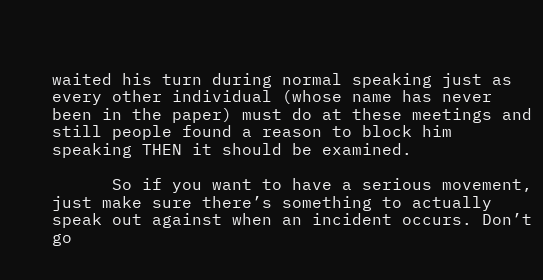waited his turn during normal speaking just as every other individual (whose name has never been in the paper) must do at these meetings and still people found a reason to block him speaking THEN it should be examined.

      So if you want to have a serious movement, just make sure there’s something to actually speak out against when an incident occurs. Don’t go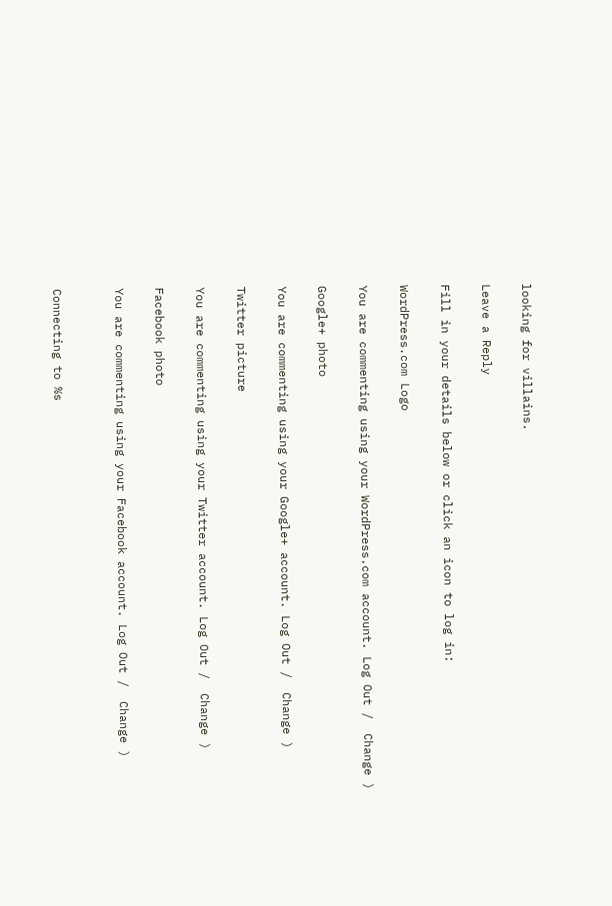looking for villains.

Leave a Reply

Fill in your details below or click an icon to log in:

WordPress.com Logo

You are commenting using your WordPress.com account. Log Out /  Change )

Google+ photo

You are commenting using your Google+ account. Log Out /  Change )

Twitter picture

You are commenting using your Twitter account. Log Out /  Change )

Facebook photo

You are commenting using your Facebook account. Log Out /  Change )


Connecting to %s